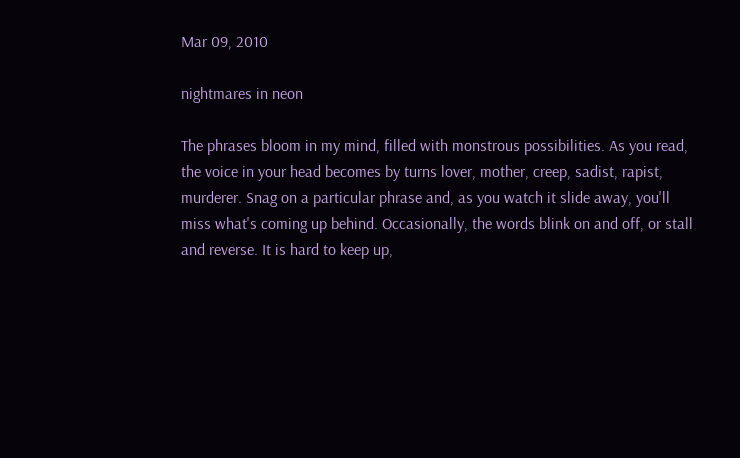Mar 09, 2010

nightmares in neon

The phrases bloom in my mind, filled with monstrous possibilities. As you read, the voice in your head becomes by turns lover, mother, creep, sadist, rapist, murderer. Snag on a particular phrase and, as you watch it slide away, you'll miss what's coming up behind. Occasionally, the words blink on and off, or stall and reverse. It is hard to keep up,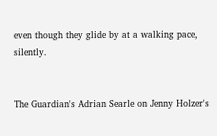even though they glide by at a walking pace, silently.


The Guardian's Adrian Searle on Jenny Holzer's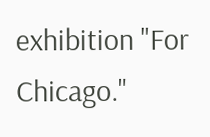exhibition "For Chicago."